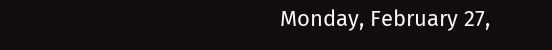Monday, February 27,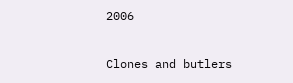2006

Clones and butlers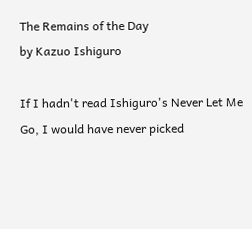The Remains of the Day
by Kazuo Ishiguro

If I hadn't read Ishiguro's Never Let Me Go, I would have never picked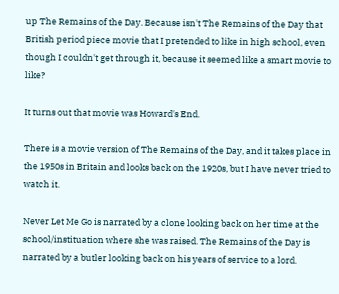up The Remains of the Day. Because isn't The Remains of the Day that British period piece movie that I pretended to like in high school, even though I couldn't get through it, because it seemed like a smart movie to like?

It turns out that movie was Howard's End.

There is a movie version of The Remains of the Day, and it takes place in the 1950s in Britain and looks back on the 1920s, but I have never tried to watch it.

Never Let Me Go is narrated by a clone looking back on her time at the school/instituation where she was raised. The Remains of the Day is narrated by a butler looking back on his years of service to a lord.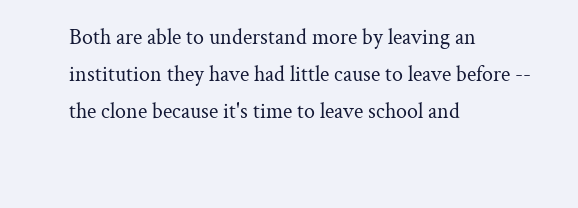Both are able to understand more by leaving an institution they have had little cause to leave before -- the clone because it's time to leave school and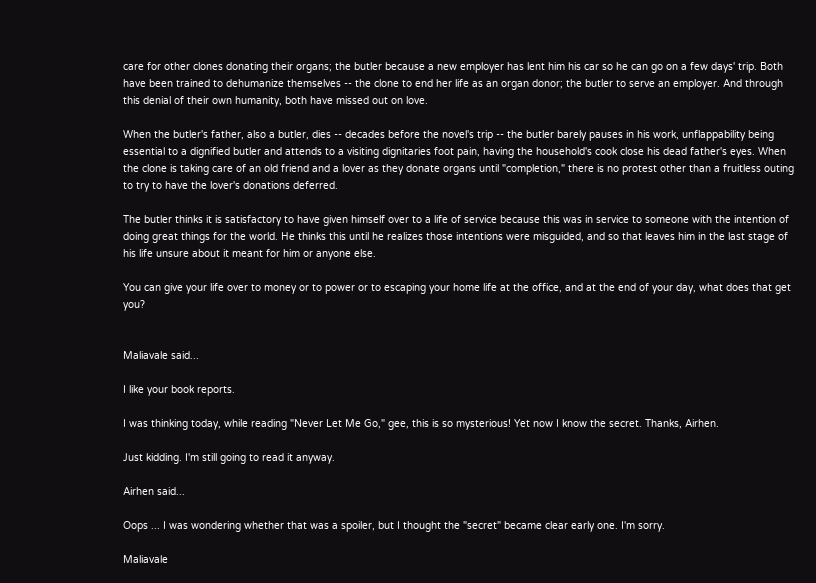care for other clones donating their organs; the butler because a new employer has lent him his car so he can go on a few days' trip. Both have been trained to dehumanize themselves -- the clone to end her life as an organ donor; the butler to serve an employer. And through this denial of their own humanity, both have missed out on love.

When the butler's father, also a butler, dies -- decades before the novel's trip -- the butler barely pauses in his work, unflappability being essential to a dignified butler and attends to a visiting dignitaries foot pain, having the household's cook close his dead father's eyes. When the clone is taking care of an old friend and a lover as they donate organs until "completion," there is no protest other than a fruitless outing to try to have the lover's donations deferred.

The butler thinks it is satisfactory to have given himself over to a life of service because this was in service to someone with the intention of doing great things for the world. He thinks this until he realizes those intentions were misguided, and so that leaves him in the last stage of his life unsure about it meant for him or anyone else.

You can give your life over to money or to power or to escaping your home life at the office, and at the end of your day, what does that get you?


Maliavale said...

I like your book reports.

I was thinking today, while reading "Never Let Me Go," gee, this is so mysterious! Yet now I know the secret. Thanks, Airhen.

Just kidding. I'm still going to read it anyway.

Airhen said...

Oops ... I was wondering whether that was a spoiler, but I thought the "secret" became clear early one. I'm sorry.

Maliavale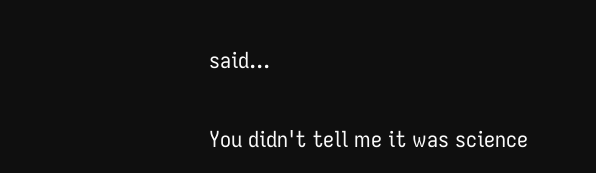said...

You didn't tell me it was science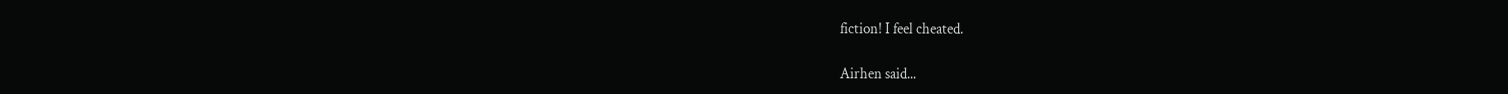fiction! I feel cheated.

Airhen said...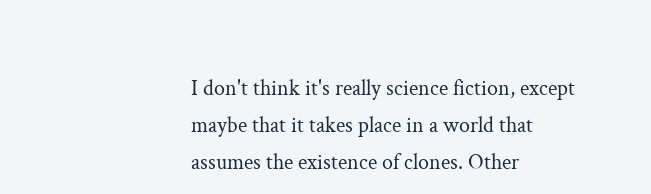I don't think it's really science fiction, except maybe that it takes place in a world that assumes the existence of clones. Other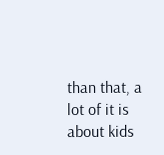than that, a lot of it is about kids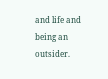and life and being an outsider.